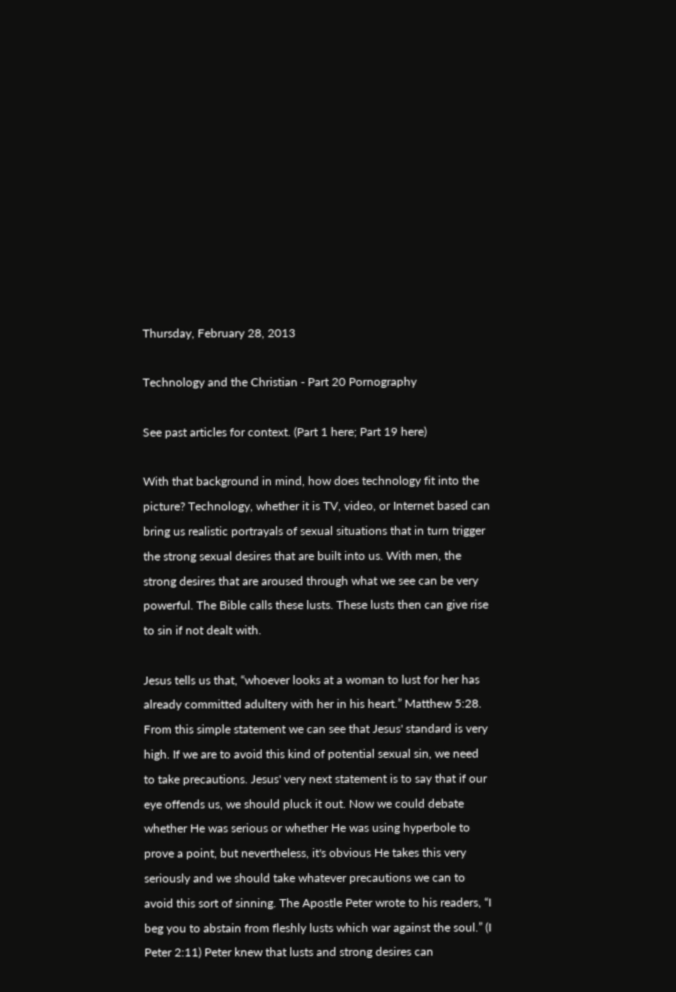Thursday, February 28, 2013

Technology and the Christian - Part 20 Pornography

See past articles for context. (Part 1 here; Part 19 here)

With that background in mind, how does technology fit into the picture? Technology, whether it is TV, video, or Internet based can bring us realistic portrayals of sexual situations that in turn trigger the strong sexual desires that are built into us. With men, the strong desires that are aroused through what we see can be very powerful. The Bible calls these lusts. These lusts then can give rise to sin if not dealt with.

Jesus tells us that, “whoever looks at a woman to lust for her has already committed adultery with her in his heart.” Matthew 5:28. From this simple statement we can see that Jesus' standard is very high. If we are to avoid this kind of potential sexual sin, we need to take precautions. Jesus' very next statement is to say that if our eye offends us, we should pluck it out. Now we could debate whether He was serious or whether He was using hyperbole to prove a point, but nevertheless, it's obvious He takes this very seriously and we should take whatever precautions we can to avoid this sort of sinning. The Apostle Peter wrote to his readers, “I beg you to abstain from fleshly lusts which war against the soul.” (I Peter 2:11) Peter knew that lusts and strong desires can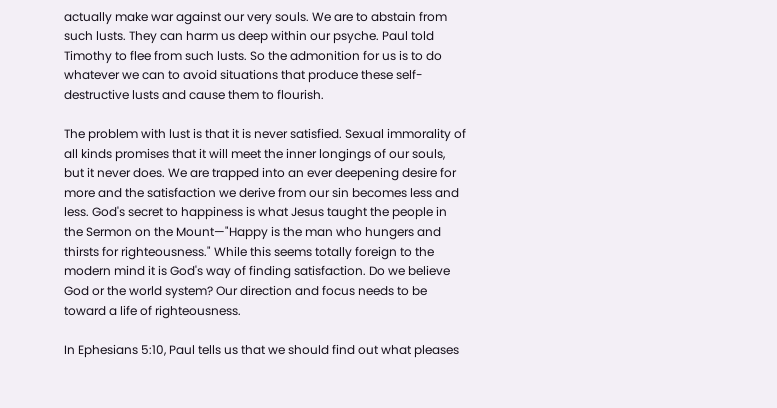actually make war against our very souls. We are to abstain from such lusts. They can harm us deep within our psyche. Paul told Timothy to flee from such lusts. So the admonition for us is to do whatever we can to avoid situations that produce these self-destructive lusts and cause them to flourish.

The problem with lust is that it is never satisfied. Sexual immorality of all kinds promises that it will meet the inner longings of our souls, but it never does. We are trapped into an ever deepening desire for more and the satisfaction we derive from our sin becomes less and less. God's secret to happiness is what Jesus taught the people in the Sermon on the Mount—"Happy is the man who hungers and thirsts for righteousness." While this seems totally foreign to the modern mind it is God's way of finding satisfaction. Do we believe God or the world system? Our direction and focus needs to be toward a life of righteousness.

In Ephesians 5:10, Paul tells us that we should find out what pleases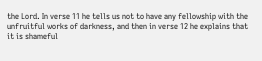the Lord. In verse 11 he tells us not to have any fellowship with the unfruitful works of darkness, and then in verse 12 he explains that it is shameful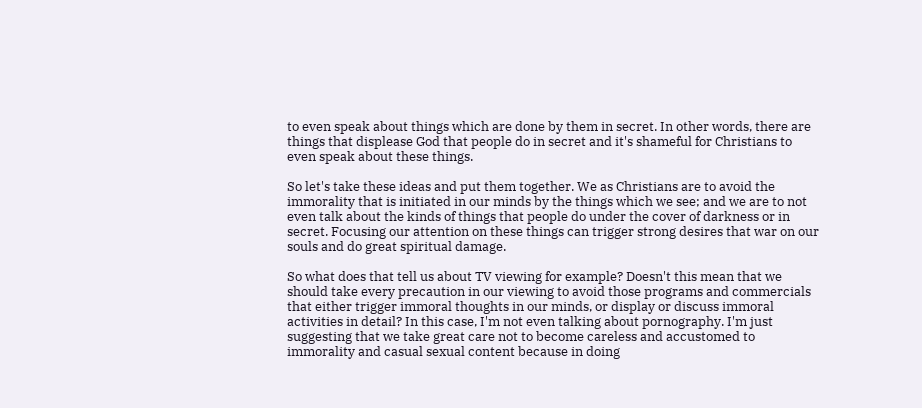to even speak about things which are done by them in secret. In other words, there are things that displease God that people do in secret and it's shameful for Christians to even speak about these things.

So let's take these ideas and put them together. We as Christians are to avoid the immorality that is initiated in our minds by the things which we see; and we are to not even talk about the kinds of things that people do under the cover of darkness or in secret. Focusing our attention on these things can trigger strong desires that war on our souls and do great spiritual damage.

So what does that tell us about TV viewing for example? Doesn't this mean that we should take every precaution in our viewing to avoid those programs and commercials that either trigger immoral thoughts in our minds, or display or discuss immoral activities in detail? In this case, I'm not even talking about pornography. I'm just suggesting that we take great care not to become careless and accustomed to immorality and casual sexual content because in doing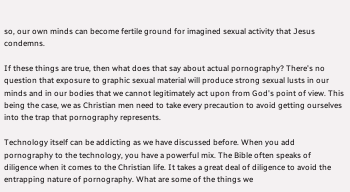so, our own minds can become fertile ground for imagined sexual activity that Jesus condemns.

If these things are true, then what does that say about actual pornography? There's no question that exposure to graphic sexual material will produce strong sexual lusts in our minds and in our bodies that we cannot legitimately act upon from God's point of view. This being the case, we as Christian men need to take every precaution to avoid getting ourselves into the trap that pornography represents.

Technology itself can be addicting as we have discussed before. When you add pornography to the technology, you have a powerful mix. The Bible often speaks of diligence when it comes to the Christian life. It takes a great deal of diligence to avoid the entrapping nature of pornography. What are some of the things we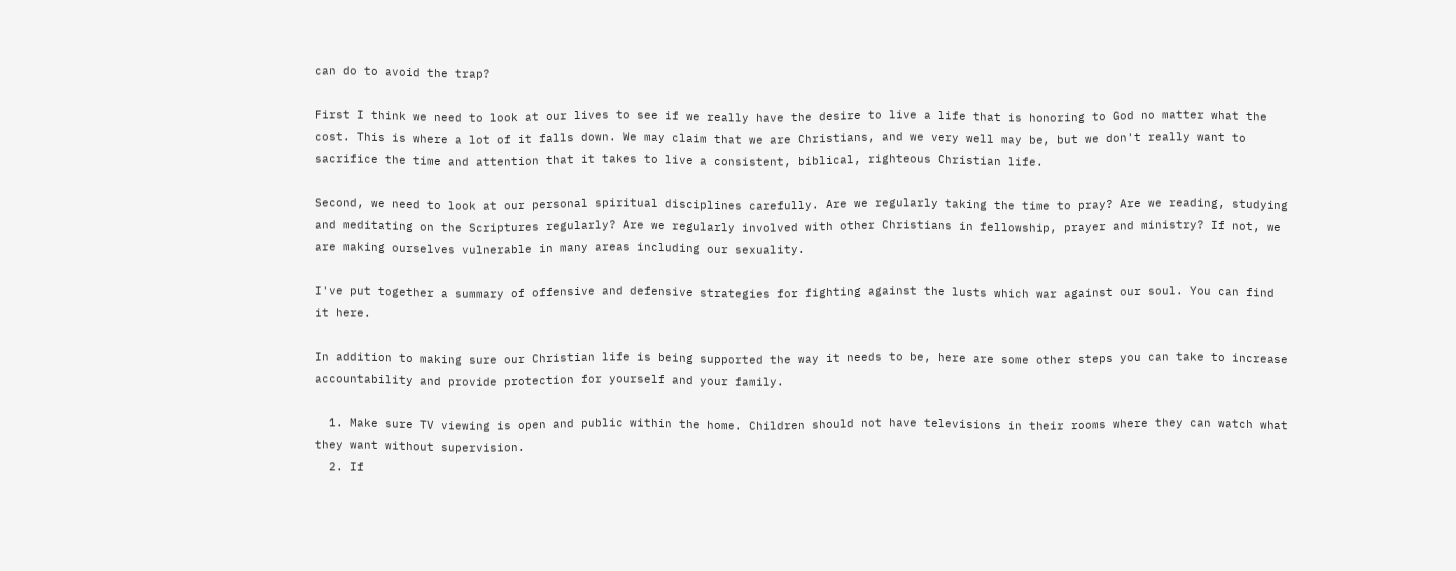can do to avoid the trap?

First I think we need to look at our lives to see if we really have the desire to live a life that is honoring to God no matter what the cost. This is where a lot of it falls down. We may claim that we are Christians, and we very well may be, but we don't really want to sacrifice the time and attention that it takes to live a consistent, biblical, righteous Christian life.

Second, we need to look at our personal spiritual disciplines carefully. Are we regularly taking the time to pray? Are we reading, studying and meditating on the Scriptures regularly? Are we regularly involved with other Christians in fellowship, prayer and ministry? If not, we are making ourselves vulnerable in many areas including our sexuality.

I've put together a summary of offensive and defensive strategies for fighting against the lusts which war against our soul. You can find it here.

In addition to making sure our Christian life is being supported the way it needs to be, here are some other steps you can take to increase accountability and provide protection for yourself and your family.

  1. Make sure TV viewing is open and public within the home. Children should not have televisions in their rooms where they can watch what they want without supervision.
  2. If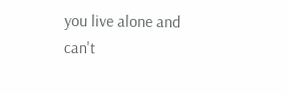you live alone and can't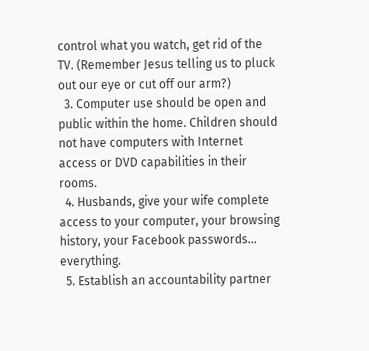control what you watch, get rid of the TV. (Remember Jesus telling us to pluck out our eye or cut off our arm?)
  3. Computer use should be open and public within the home. Children should not have computers with Internet access or DVD capabilities in their rooms.
  4. Husbands, give your wife complete access to your computer, your browsing history, your Facebook passwords... everything.
  5. Establish an accountability partner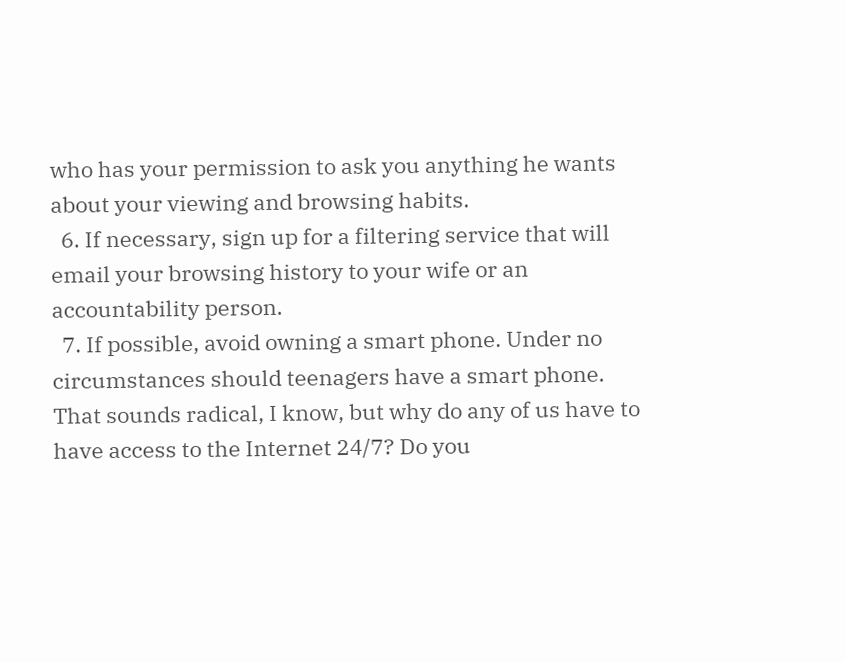who has your permission to ask you anything he wants about your viewing and browsing habits.
  6. If necessary, sign up for a filtering service that will email your browsing history to your wife or an accountability person.
  7. If possible, avoid owning a smart phone. Under no circumstances should teenagers have a smart phone. That sounds radical, I know, but why do any of us have to have access to the Internet 24/7? Do you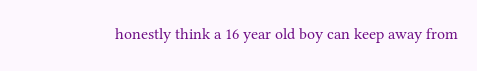honestly think a 16 year old boy can keep away from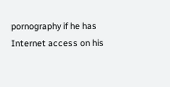pornography if he has Internet access on his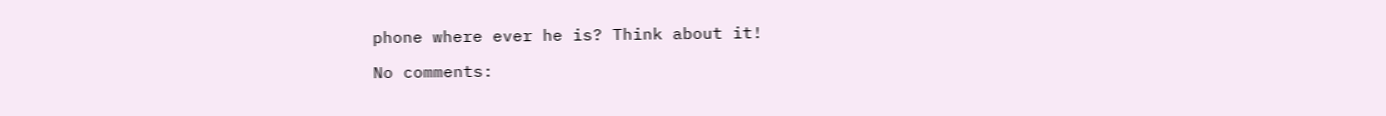phone where ever he is? Think about it!

No comments: